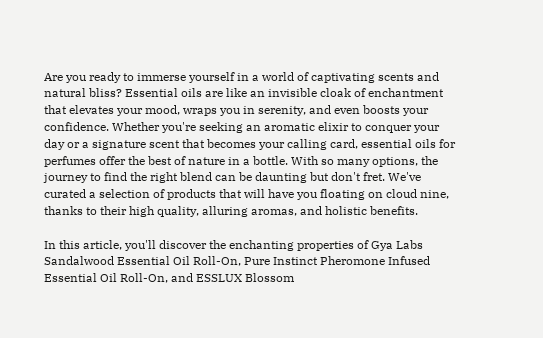Are you ready to immerse yourself in a world of captivating scents and natural bliss? Essential oils are like an invisible cloak of enchantment that elevates your mood, wraps you in serenity, and even boosts your confidence. Whether you're seeking an aromatic elixir to conquer your day or a signature scent that becomes your calling card, essential oils for perfumes offer the best of nature in a bottle. With so many options, the journey to find the right blend can be daunting but don't fret. We've curated a selection of products that will have you floating on cloud nine, thanks to their high quality, alluring aromas, and holistic benefits.

In this article, you'll discover the enchanting properties of Gya Labs Sandalwood Essential Oil Roll-On, Pure Instinct Pheromone Infused Essential Oil Roll-On, and ESSLUX Blossom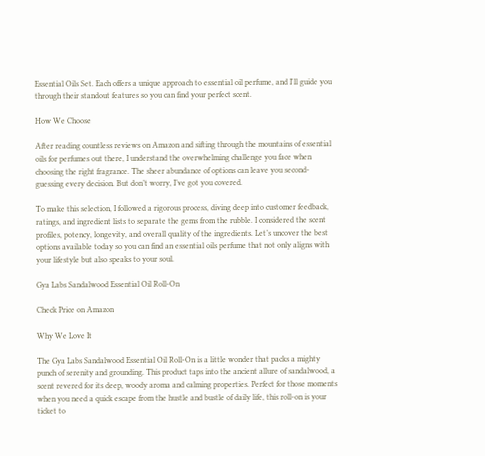Essential Oils Set. Each offers a unique approach to essential oil perfume, and I'll guide you through their standout features so you can find your perfect scent.

How We Choose

After reading countless reviews on Amazon and sifting through the mountains of essential oils for perfumes out there, I understand the overwhelming challenge you face when choosing the right fragrance. The sheer abundance of options can leave you second-guessing every decision. But don’t worry, I’ve got you covered.

To make this selection, I followed a rigorous process, diving deep into customer feedback, ratings, and ingredient lists to separate the gems from the rubble. I considered the scent profiles, potency, longevity, and overall quality of the ingredients. Let’s uncover the best options available today so you can find an essential oils perfume that not only aligns with your lifestyle but also speaks to your soul.

Gya Labs Sandalwood Essential Oil Roll-On

Check Price on Amazon

Why We Love It

The Gya Labs Sandalwood Essential Oil Roll-On is a little wonder that packs a mighty punch of serenity and grounding. This product taps into the ancient allure of sandalwood, a scent revered for its deep, woody aroma and calming properties. Perfect for those moments when you need a quick escape from the hustle and bustle of daily life, this roll-on is your ticket to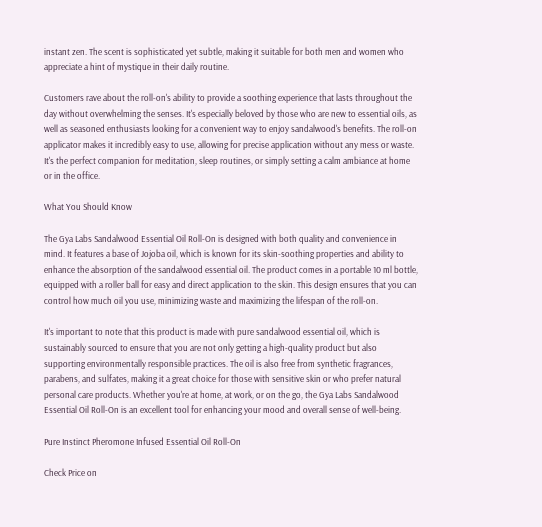instant zen. The scent is sophisticated yet subtle, making it suitable for both men and women who appreciate a hint of mystique in their daily routine.

Customers rave about the roll-on's ability to provide a soothing experience that lasts throughout the day without overwhelming the senses. It's especially beloved by those who are new to essential oils, as well as seasoned enthusiasts looking for a convenient way to enjoy sandalwood's benefits. The roll-on applicator makes it incredibly easy to use, allowing for precise application without any mess or waste. It's the perfect companion for meditation, sleep routines, or simply setting a calm ambiance at home or in the office.

What You Should Know

The Gya Labs Sandalwood Essential Oil Roll-On is designed with both quality and convenience in mind. It features a base of Jojoba oil, which is known for its skin-soothing properties and ability to enhance the absorption of the sandalwood essential oil. The product comes in a portable 10 ml bottle, equipped with a roller ball for easy and direct application to the skin. This design ensures that you can control how much oil you use, minimizing waste and maximizing the lifespan of the roll-on.

It's important to note that this product is made with pure sandalwood essential oil, which is sustainably sourced to ensure that you are not only getting a high-quality product but also supporting environmentally responsible practices. The oil is also free from synthetic fragrances, parabens, and sulfates, making it a great choice for those with sensitive skin or who prefer natural personal care products. Whether you're at home, at work, or on the go, the Gya Labs Sandalwood Essential Oil Roll-On is an excellent tool for enhancing your mood and overall sense of well-being.

Pure Instinct Pheromone Infused Essential Oil Roll-On

Check Price on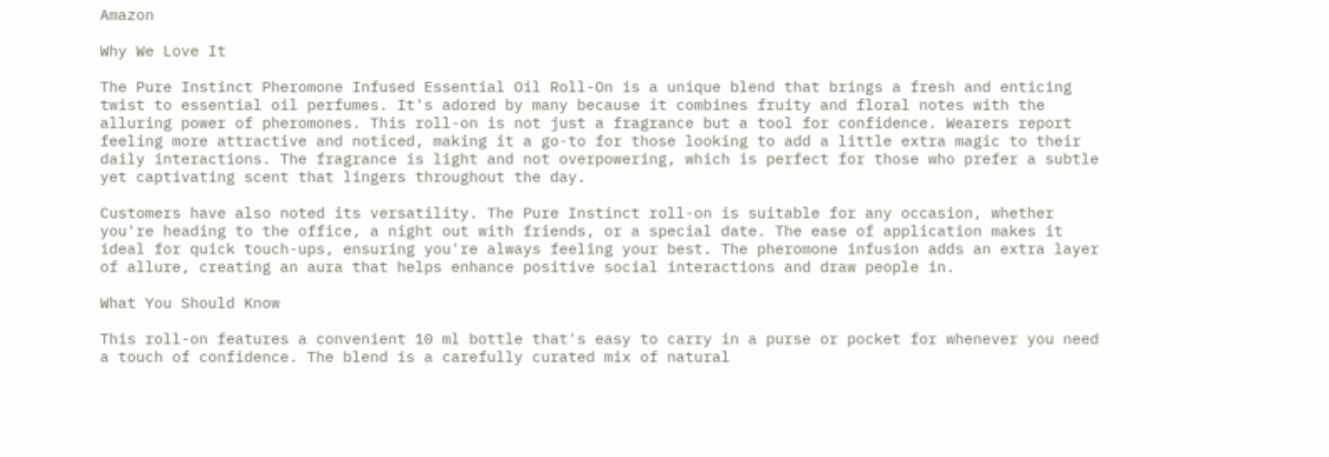Amazon

Why We Love It

The Pure Instinct Pheromone Infused Essential Oil Roll-On is a unique blend that brings a fresh and enticing twist to essential oil perfumes. It's adored by many because it combines fruity and floral notes with the alluring power of pheromones. This roll-on is not just a fragrance but a tool for confidence. Wearers report feeling more attractive and noticed, making it a go-to for those looking to add a little extra magic to their daily interactions. The fragrance is light and not overpowering, which is perfect for those who prefer a subtle yet captivating scent that lingers throughout the day.

Customers have also noted its versatility. The Pure Instinct roll-on is suitable for any occasion, whether you're heading to the office, a night out with friends, or a special date. The ease of application makes it ideal for quick touch-ups, ensuring you're always feeling your best. The pheromone infusion adds an extra layer of allure, creating an aura that helps enhance positive social interactions and draw people in.

What You Should Know

This roll-on features a convenient 10 ml bottle that's easy to carry in a purse or pocket for whenever you need a touch of confidence. The blend is a carefully curated mix of natural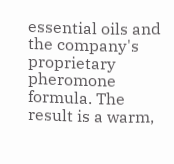essential oils and the company's proprietary pheromone formula. The result is a warm,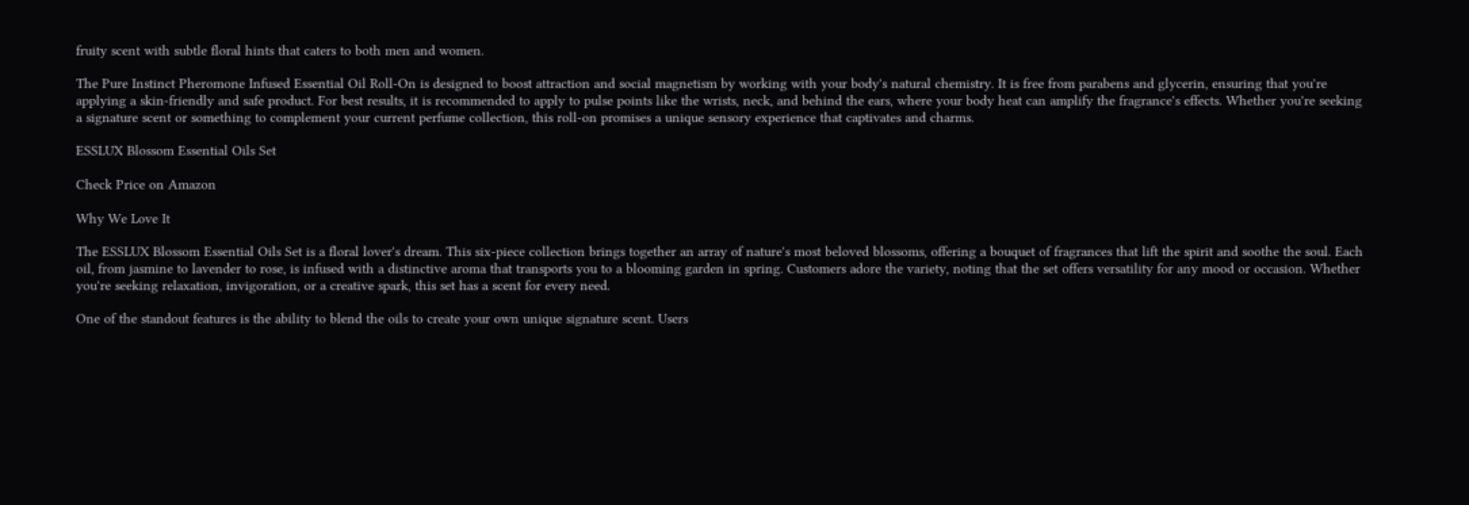fruity scent with subtle floral hints that caters to both men and women.

The Pure Instinct Pheromone Infused Essential Oil Roll-On is designed to boost attraction and social magnetism by working with your body's natural chemistry. It is free from parabens and glycerin, ensuring that you're applying a skin-friendly and safe product. For best results, it is recommended to apply to pulse points like the wrists, neck, and behind the ears, where your body heat can amplify the fragrance's effects. Whether you're seeking a signature scent or something to complement your current perfume collection, this roll-on promises a unique sensory experience that captivates and charms.

ESSLUX Blossom Essential Oils Set

Check Price on Amazon

Why We Love It

The ESSLUX Blossom Essential Oils Set is a floral lover's dream. This six-piece collection brings together an array of nature's most beloved blossoms, offering a bouquet of fragrances that lift the spirit and soothe the soul. Each oil, from jasmine to lavender to rose, is infused with a distinctive aroma that transports you to a blooming garden in spring. Customers adore the variety, noting that the set offers versatility for any mood or occasion. Whether you're seeking relaxation, invigoration, or a creative spark, this set has a scent for every need.

One of the standout features is the ability to blend the oils to create your own unique signature scent. Users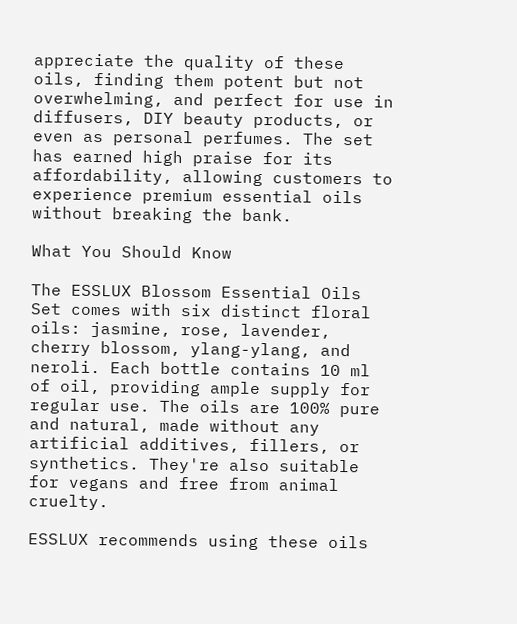appreciate the quality of these oils, finding them potent but not overwhelming, and perfect for use in diffusers, DIY beauty products, or even as personal perfumes. The set has earned high praise for its affordability, allowing customers to experience premium essential oils without breaking the bank.

What You Should Know

The ESSLUX Blossom Essential Oils Set comes with six distinct floral oils: jasmine, rose, lavender, cherry blossom, ylang-ylang, and neroli. Each bottle contains 10 ml of oil, providing ample supply for regular use. The oils are 100% pure and natural, made without any artificial additives, fillers, or synthetics. They're also suitable for vegans and free from animal cruelty.

ESSLUX recommends using these oils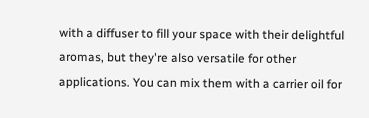with a diffuser to fill your space with their delightful aromas, but they're also versatile for other applications. You can mix them with a carrier oil for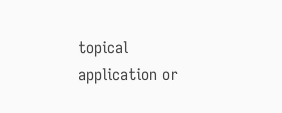topical application or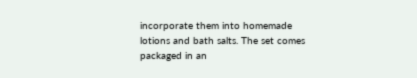incorporate them into homemade lotions and bath salts. The set comes packaged in an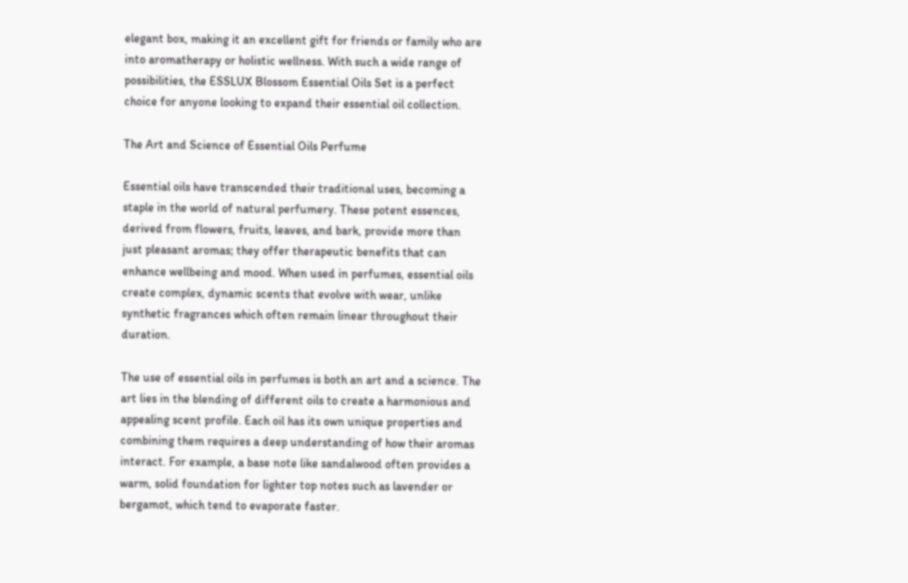elegant box, making it an excellent gift for friends or family who are into aromatherapy or holistic wellness. With such a wide range of possibilities, the ESSLUX Blossom Essential Oils Set is a perfect choice for anyone looking to expand their essential oil collection.

The Art and Science of Essential Oils Perfume

Essential oils have transcended their traditional uses, becoming a staple in the world of natural perfumery. These potent essences, derived from flowers, fruits, leaves, and bark, provide more than just pleasant aromas; they offer therapeutic benefits that can enhance wellbeing and mood. When used in perfumes, essential oils create complex, dynamic scents that evolve with wear, unlike synthetic fragrances which often remain linear throughout their duration.

The use of essential oils in perfumes is both an art and a science. The art lies in the blending of different oils to create a harmonious and appealing scent profile. Each oil has its own unique properties and combining them requires a deep understanding of how their aromas interact. For example, a base note like sandalwood often provides a warm, solid foundation for lighter top notes such as lavender or bergamot, which tend to evaporate faster.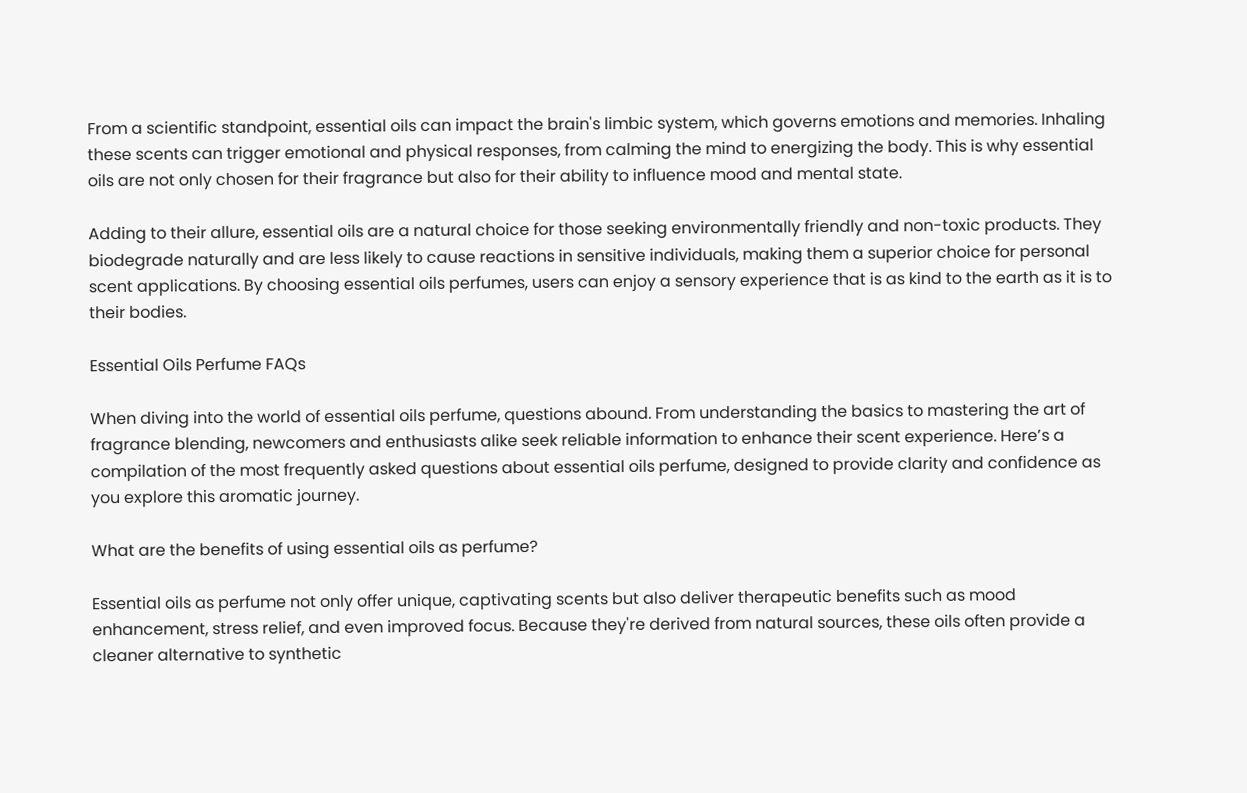From a scientific standpoint, essential oils can impact the brain's limbic system, which governs emotions and memories. Inhaling these scents can trigger emotional and physical responses, from calming the mind to energizing the body. This is why essential oils are not only chosen for their fragrance but also for their ability to influence mood and mental state.

Adding to their allure, essential oils are a natural choice for those seeking environmentally friendly and non-toxic products. They biodegrade naturally and are less likely to cause reactions in sensitive individuals, making them a superior choice for personal scent applications. By choosing essential oils perfumes, users can enjoy a sensory experience that is as kind to the earth as it is to their bodies.

Essential Oils Perfume FAQs

When diving into the world of essential oils perfume, questions abound. From understanding the basics to mastering the art of fragrance blending, newcomers and enthusiasts alike seek reliable information to enhance their scent experience. Here’s a compilation of the most frequently asked questions about essential oils perfume, designed to provide clarity and confidence as you explore this aromatic journey.

What are the benefits of using essential oils as perfume?

Essential oils as perfume not only offer unique, captivating scents but also deliver therapeutic benefits such as mood enhancement, stress relief, and even improved focus. Because they're derived from natural sources, these oils often provide a cleaner alternative to synthetic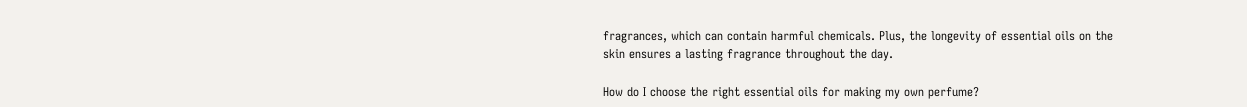fragrances, which can contain harmful chemicals. Plus, the longevity of essential oils on the skin ensures a lasting fragrance throughout the day.

How do I choose the right essential oils for making my own perfume?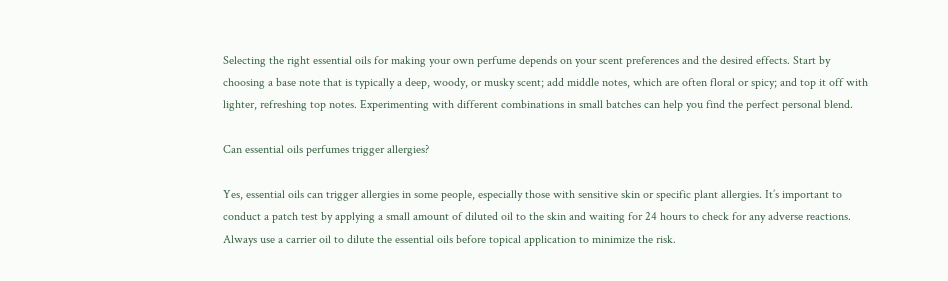Selecting the right essential oils for making your own perfume depends on your scent preferences and the desired effects. Start by choosing a base note that is typically a deep, woody, or musky scent; add middle notes, which are often floral or spicy; and top it off with lighter, refreshing top notes. Experimenting with different combinations in small batches can help you find the perfect personal blend.

Can essential oils perfumes trigger allergies?

Yes, essential oils can trigger allergies in some people, especially those with sensitive skin or specific plant allergies. It’s important to conduct a patch test by applying a small amount of diluted oil to the skin and waiting for 24 hours to check for any adverse reactions. Always use a carrier oil to dilute the essential oils before topical application to minimize the risk.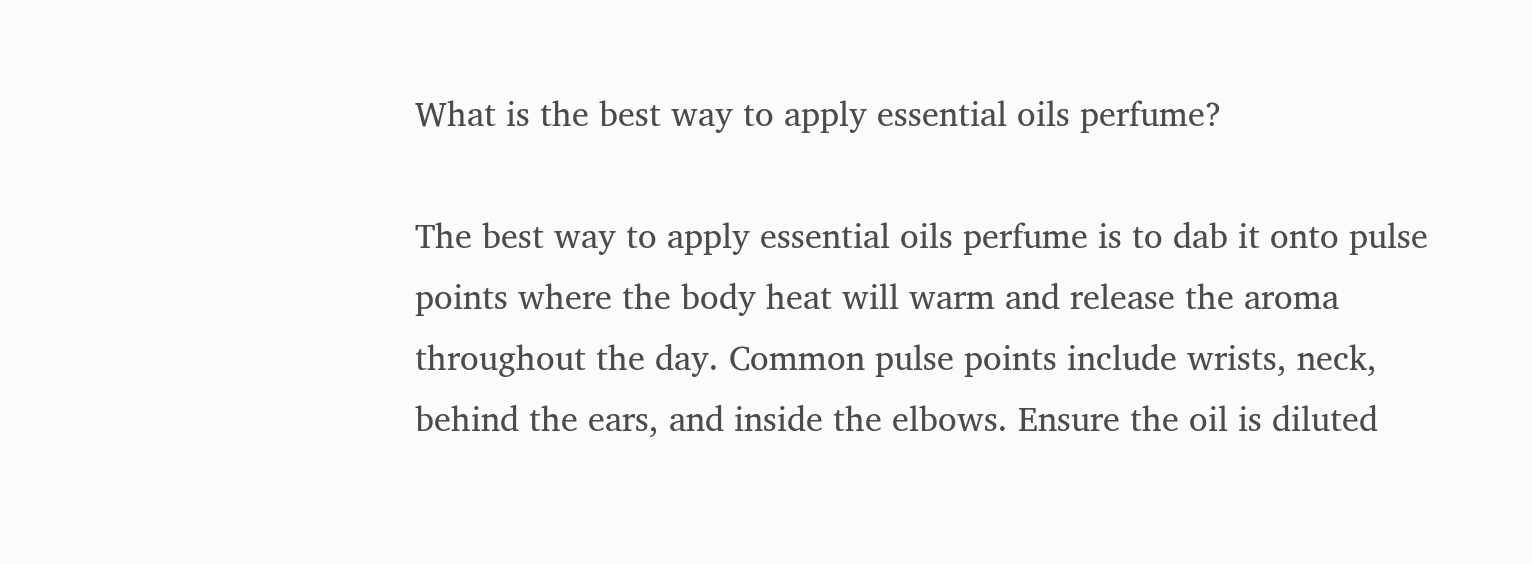What is the best way to apply essential oils perfume?

The best way to apply essential oils perfume is to dab it onto pulse points where the body heat will warm and release the aroma throughout the day. Common pulse points include wrists, neck, behind the ears, and inside the elbows. Ensure the oil is diluted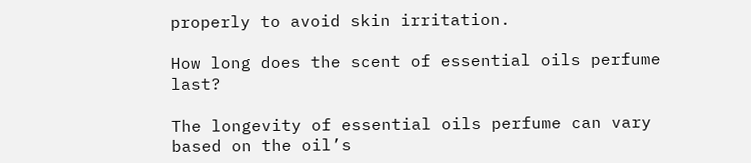properly to avoid skin irritation.

How long does the scent of essential oils perfume last?

The longevity of essential oils perfume can vary based on the oil’s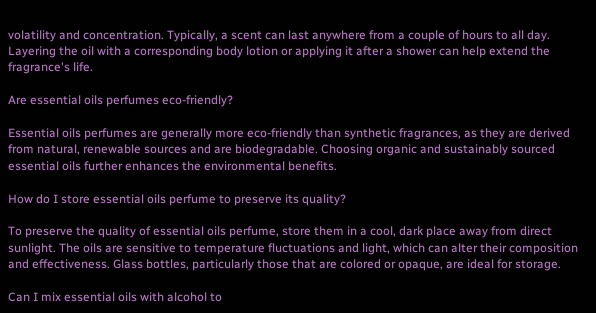volatility and concentration. Typically, a scent can last anywhere from a couple of hours to all day. Layering the oil with a corresponding body lotion or applying it after a shower can help extend the fragrance's life.

Are essential oils perfumes eco-friendly?

Essential oils perfumes are generally more eco-friendly than synthetic fragrances, as they are derived from natural, renewable sources and are biodegradable. Choosing organic and sustainably sourced essential oils further enhances the environmental benefits.

How do I store essential oils perfume to preserve its quality?

To preserve the quality of essential oils perfume, store them in a cool, dark place away from direct sunlight. The oils are sensitive to temperature fluctuations and light, which can alter their composition and effectiveness. Glass bottles, particularly those that are colored or opaque, are ideal for storage.

Can I mix essential oils with alcohol to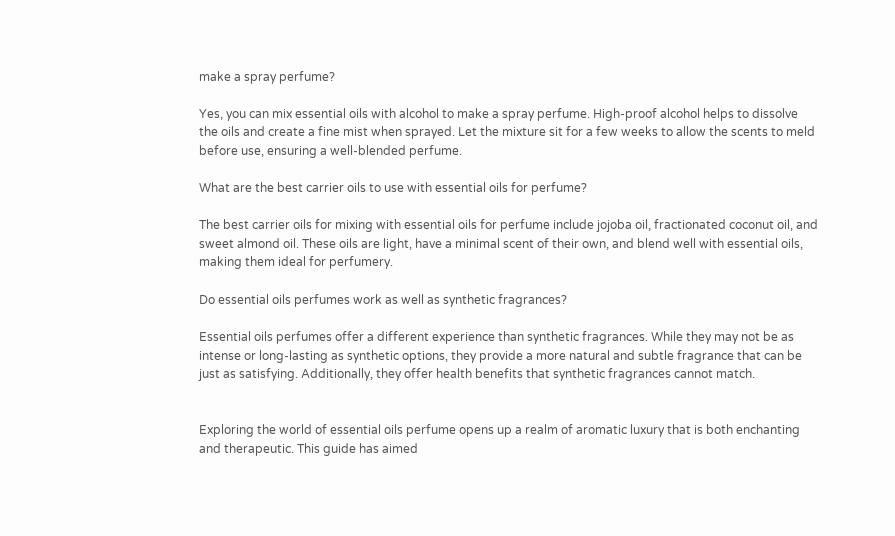make a spray perfume?

Yes, you can mix essential oils with alcohol to make a spray perfume. High-proof alcohol helps to dissolve the oils and create a fine mist when sprayed. Let the mixture sit for a few weeks to allow the scents to meld before use, ensuring a well-blended perfume.

What are the best carrier oils to use with essential oils for perfume?

The best carrier oils for mixing with essential oils for perfume include jojoba oil, fractionated coconut oil, and sweet almond oil. These oils are light, have a minimal scent of their own, and blend well with essential oils, making them ideal for perfumery.

Do essential oils perfumes work as well as synthetic fragrances?

Essential oils perfumes offer a different experience than synthetic fragrances. While they may not be as intense or long-lasting as synthetic options, they provide a more natural and subtle fragrance that can be just as satisfying. Additionally, they offer health benefits that synthetic fragrances cannot match.


Exploring the world of essential oils perfume opens up a realm of aromatic luxury that is both enchanting and therapeutic. This guide has aimed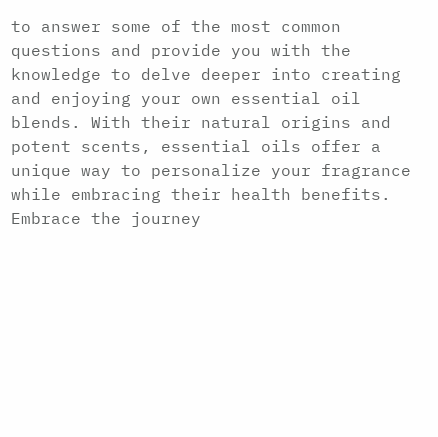to answer some of the most common questions and provide you with the knowledge to delve deeper into creating and enjoying your own essential oil blends. With their natural origins and potent scents, essential oils offer a unique way to personalize your fragrance while embracing their health benefits. Embrace the journey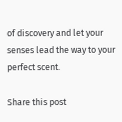of discovery and let your senses lead the way to your perfect scent.

Share this post